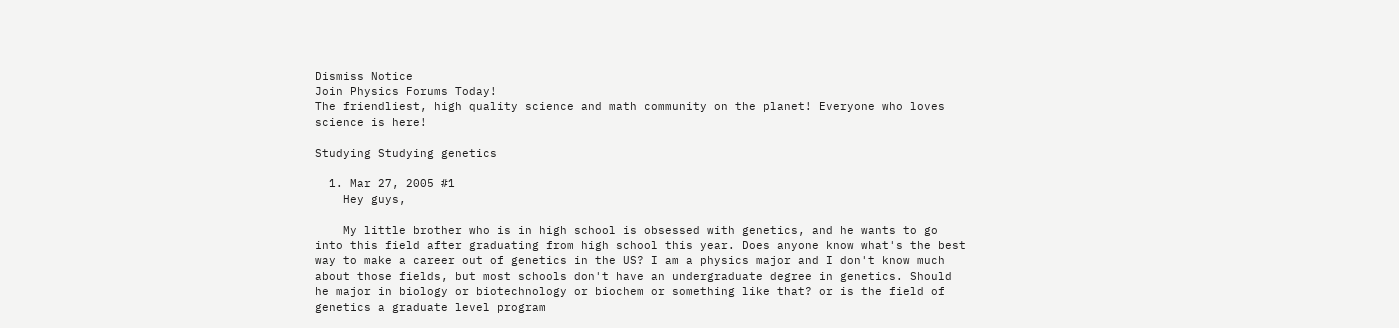Dismiss Notice
Join Physics Forums Today!
The friendliest, high quality science and math community on the planet! Everyone who loves science is here!

Studying Studying genetics

  1. Mar 27, 2005 #1
    Hey guys,

    My little brother who is in high school is obsessed with genetics, and he wants to go into this field after graduating from high school this year. Does anyone know what's the best way to make a career out of genetics in the US? I am a physics major and I don't know much about those fields, but most schools don't have an undergraduate degree in genetics. Should he major in biology or biotechnology or biochem or something like that? or is the field of genetics a graduate level program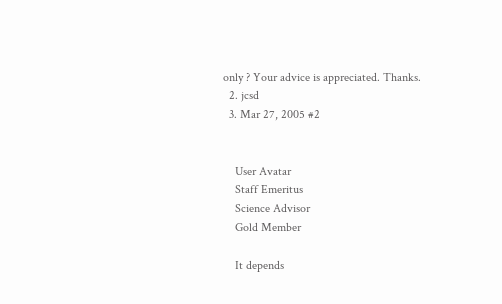only ? Your advice is appreciated. Thanks.
  2. jcsd
  3. Mar 27, 2005 #2


    User Avatar
    Staff Emeritus
    Science Advisor
    Gold Member

    It depends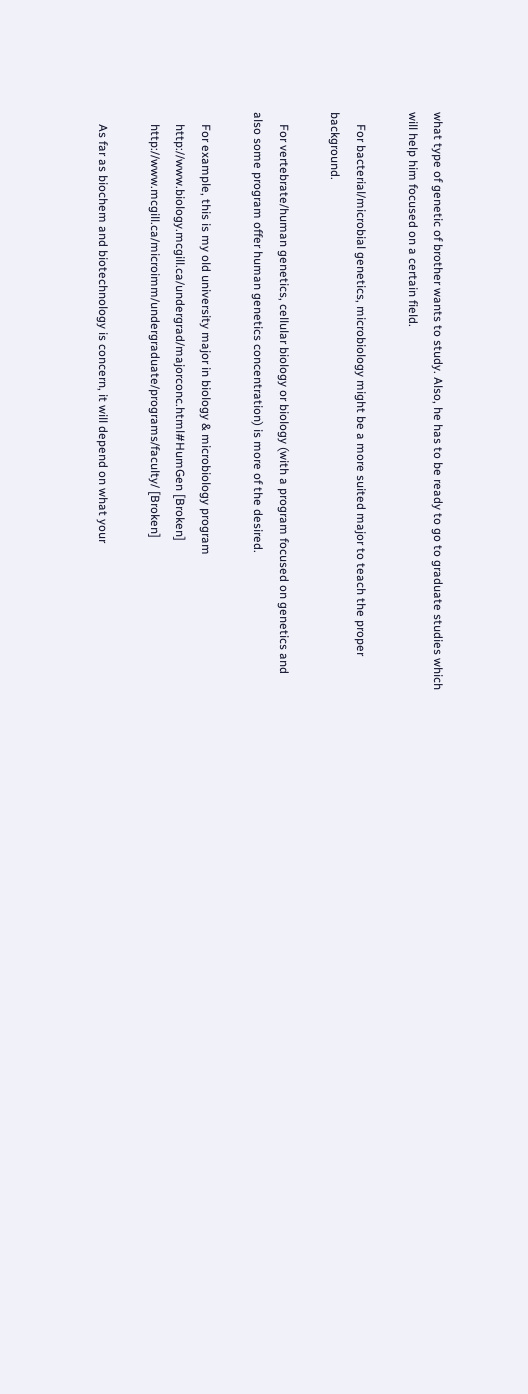what type of genetic of brother wants to study. Also, he has to be ready to go to graduate studies which will help him focused on a certain field.

    For bacterial/microbial genetics, microbiology might be a more suited major to teach the proper background.

    For vertebrate/human genetics, cellular biology or biology (with a program focused on genetics and also some program offer human genetics concentration) is more of the desired.

    For example, this is my old university major in biology & microbiology program
    http://www.biology.mcgill.ca/undergrad/majorconc.html#HumGen [Broken]
    http://www.mcgill.ca/microimm/undergraduate/programs/faculty/ [Broken]

    As far as biochem and biotechnology is concern, it will depend on what your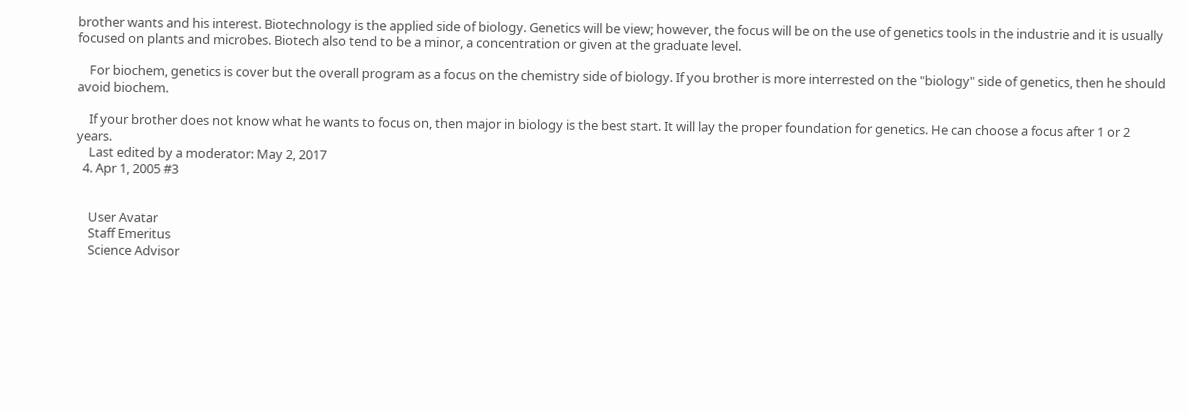brother wants and his interest. Biotechnology is the applied side of biology. Genetics will be view; however, the focus will be on the use of genetics tools in the industrie and it is usually focused on plants and microbes. Biotech also tend to be a minor, a concentration or given at the graduate level.

    For biochem, genetics is cover but the overall program as a focus on the chemistry side of biology. If you brother is more interrested on the "biology" side of genetics, then he should avoid biochem.

    If your brother does not know what he wants to focus on, then major in biology is the best start. It will lay the proper foundation for genetics. He can choose a focus after 1 or 2 years.
    Last edited by a moderator: May 2, 2017
  4. Apr 1, 2005 #3


    User Avatar
    Staff Emeritus
    Science Advisor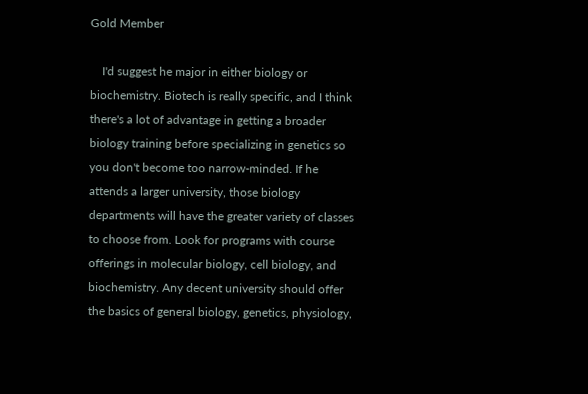Gold Member

    I'd suggest he major in either biology or biochemistry. Biotech is really specific, and I think there's a lot of advantage in getting a broader biology training before specializing in genetics so you don't become too narrow-minded. If he attends a larger university, those biology departments will have the greater variety of classes to choose from. Look for programs with course offerings in molecular biology, cell biology, and biochemistry. Any decent university should offer the basics of general biology, genetics, physiology,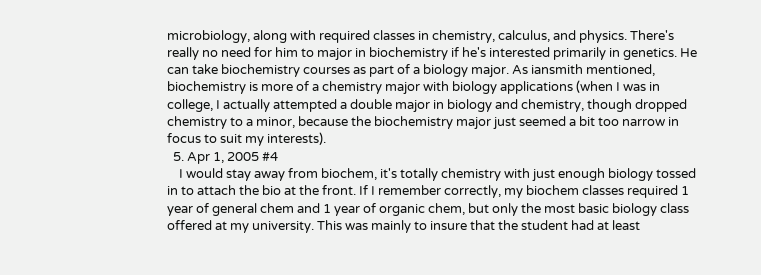microbiology, along with required classes in chemistry, calculus, and physics. There's really no need for him to major in biochemistry if he's interested primarily in genetics. He can take biochemistry courses as part of a biology major. As iansmith mentioned, biochemistry is more of a chemistry major with biology applications (when I was in college, I actually attempted a double major in biology and chemistry, though dropped chemistry to a minor, because the biochemistry major just seemed a bit too narrow in focus to suit my interests).
  5. Apr 1, 2005 #4
    I would stay away from biochem, it's totally chemistry with just enough biology tossed in to attach the bio at the front. If I remember correctly, my biochem classes required 1 year of general chem and 1 year of organic chem, but only the most basic biology class offered at my university. This was mainly to insure that the student had at least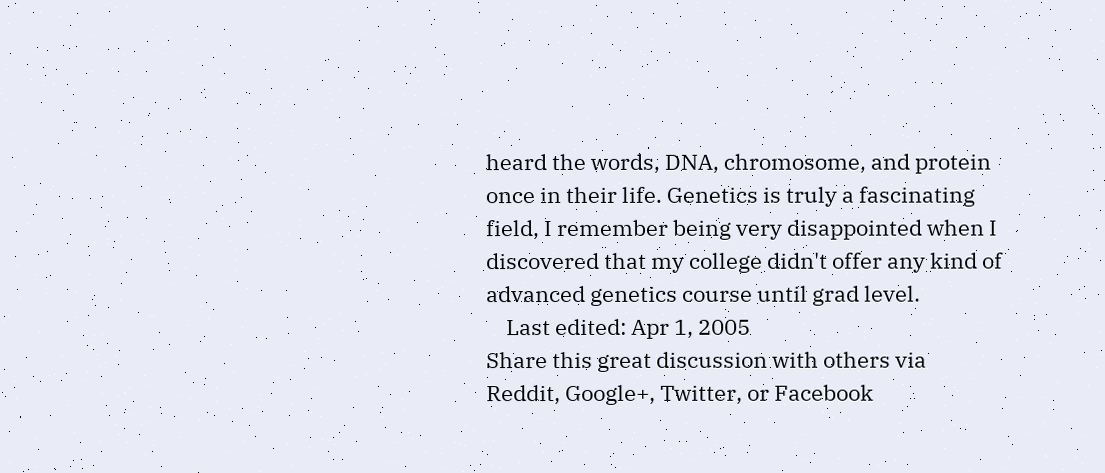heard the words, DNA, chromosome, and protein once in their life. Genetics is truly a fascinating field, I remember being very disappointed when I discovered that my college didn't offer any kind of advanced genetics course until grad level.
    Last edited: Apr 1, 2005
Share this great discussion with others via Reddit, Google+, Twitter, or Facebook